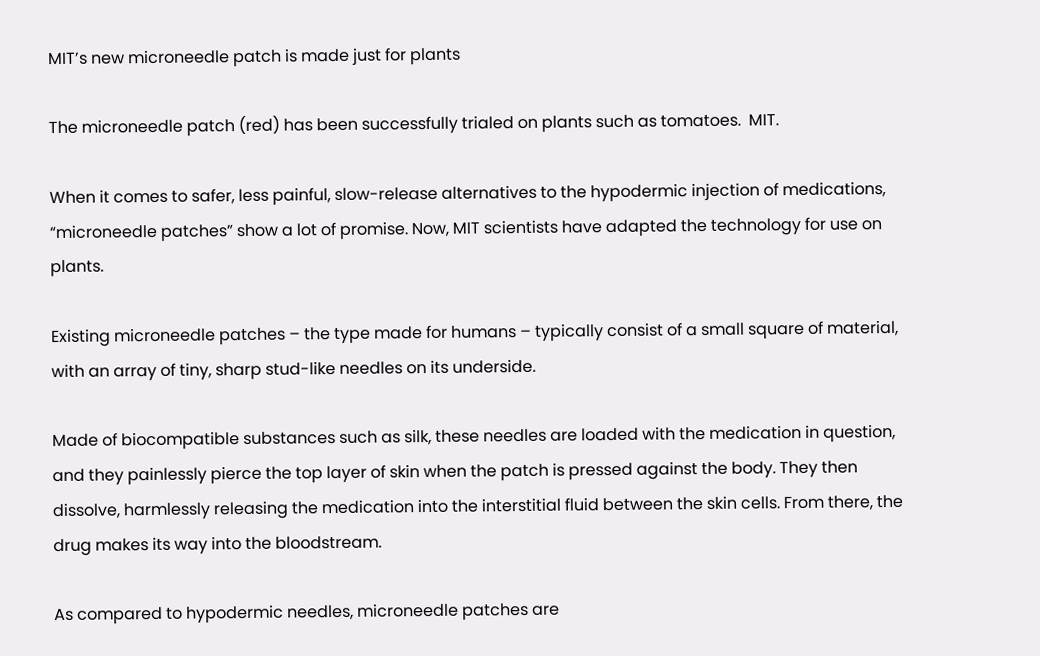MIT’s new microneedle patch is made just for plants

The microneedle patch (red) has been successfully trialed on plants such as tomatoes.  MIT.

When it comes to safer, less painful, slow-release alternatives to the hypodermic injection of medications, “microneedle patches” show a lot of promise. Now, MIT scientists have adapted the technology for use on plants.

Existing microneedle patches – the type made for humans – typically consist of a small square of material, with an array of tiny, sharp stud-like needles on its underside.

Made of biocompatible substances such as silk, these needles are loaded with the medication in question, and they painlessly pierce the top layer of skin when the patch is pressed against the body. They then dissolve, harmlessly releasing the medication into the interstitial fluid between the skin cells. From there, the drug makes its way into the bloodstream.

As compared to hypodermic needles, microneedle patches are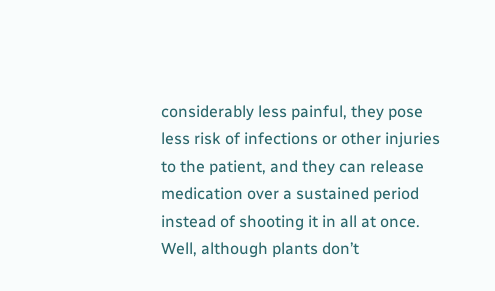considerably less painful, they pose less risk of infections or other injuries to the patient, and they can release medication over a sustained period instead of shooting it in all at once. Well, although plants don’t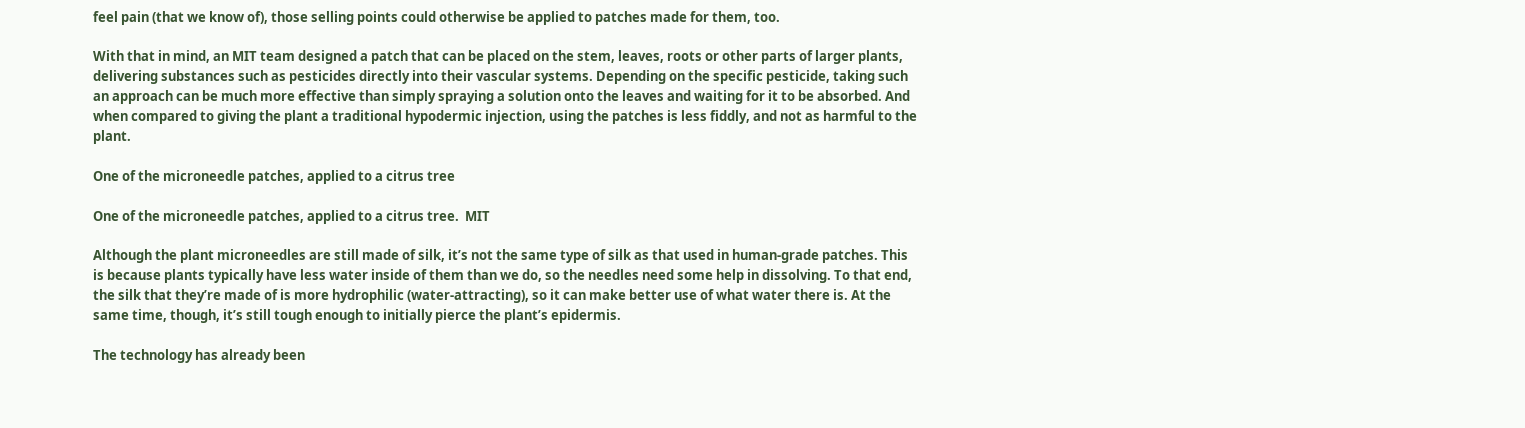feel pain (that we know of), those selling points could otherwise be applied to patches made for them, too.

With that in mind, an MIT team designed a patch that can be placed on the stem, leaves, roots or other parts of larger plants, delivering substances such as pesticides directly into their vascular systems. Depending on the specific pesticide, taking such an approach can be much more effective than simply spraying a solution onto the leaves and waiting for it to be absorbed. And when compared to giving the plant a traditional hypodermic injection, using the patches is less fiddly, and not as harmful to the plant.

One of the microneedle patches, applied to a citrus tree

One of the microneedle patches, applied to a citrus tree.  MIT

Although the plant microneedles are still made of silk, it’s not the same type of silk as that used in human-grade patches. This is because plants typically have less water inside of them than we do, so the needles need some help in dissolving. To that end, the silk that they’re made of is more hydrophilic (water-attracting), so it can make better use of what water there is. At the same time, though, it’s still tough enough to initially pierce the plant’s epidermis.

The technology has already been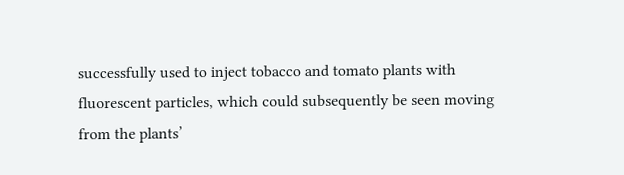successfully used to inject tobacco and tomato plants with fluorescent particles, which could subsequently be seen moving from the plants’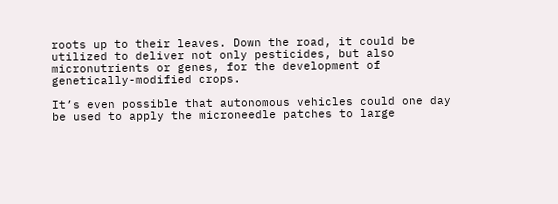roots up to their leaves. Down the road, it could be utilized to deliver not only pesticides, but also micronutrients or genes, for the development of genetically-modified crops.

It’s even possible that autonomous vehicles could one day be used to apply the microneedle patches to large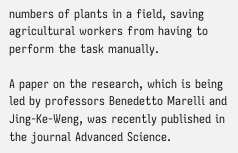numbers of plants in a field, saving agricultural workers from having to perform the task manually.

A paper on the research, which is being led by professors Benedetto Marelli and Jing-Ke-Weng, was recently published in the journal Advanced Science.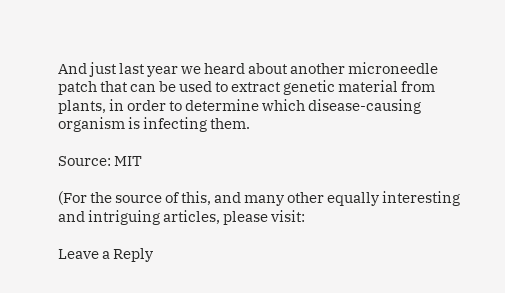And just last year we heard about another microneedle patch that can be used to extract genetic material from plants, in order to determine which disease-causing organism is infecting them.

Source: MIT

(For the source of this, and many other equally interesting and intriguing articles, please visit:

Leave a Reply